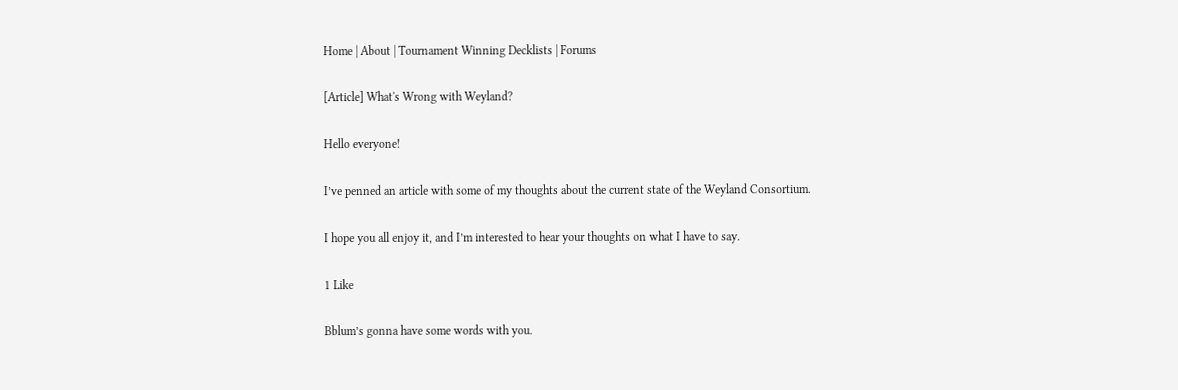Home | About | Tournament Winning Decklists | Forums

[Article] What's Wrong with Weyland?

Hello everyone!

I’ve penned an article with some of my thoughts about the current state of the Weyland Consortium.

I hope you all enjoy it, and I’m interested to hear your thoughts on what I have to say.

1 Like

Bblum’s gonna have some words with you.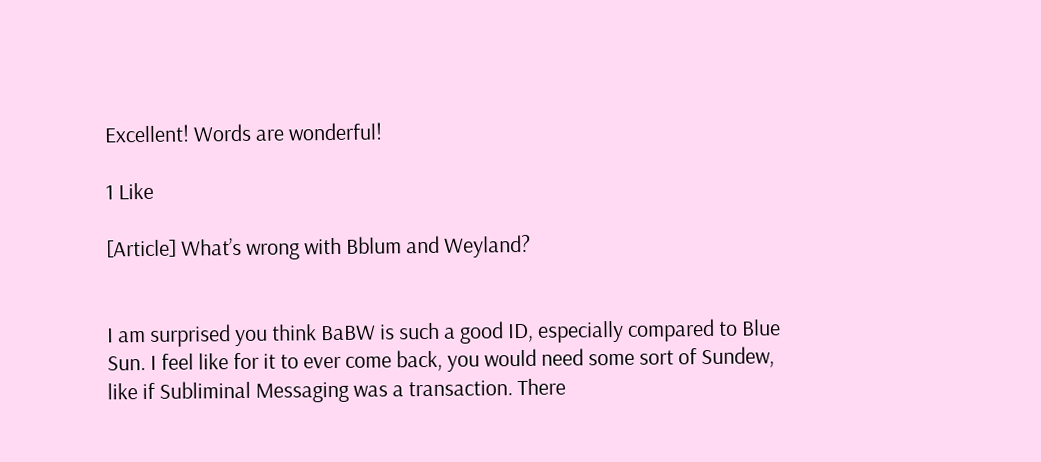Excellent! Words are wonderful!

1 Like

[Article] What’s wrong with Bblum and Weyland?


I am surprised you think BaBW is such a good ID, especially compared to Blue Sun. I feel like for it to ever come back, you would need some sort of Sundew, like if Subliminal Messaging was a transaction. There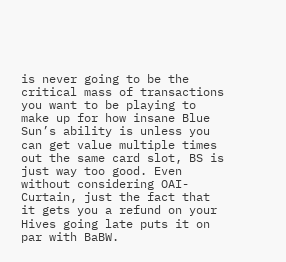is never going to be the critical mass of transactions you want to be playing to make up for how insane Blue Sun’s ability is unless you can get value multiple times out the same card slot, BS is just way too good. Even without considering OAI-Curtain, just the fact that it gets you a refund on your Hives going late puts it on par with BaBW.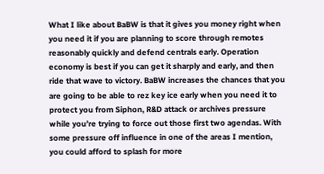What I like about BaBW is that it gives you money right when you need it if you are planning to score through remotes reasonably quickly and defend centrals early. Operation economy is best if you can get it sharply and early, and then ride that wave to victory. BaBW increases the chances that you are going to be able to rez key ice early when you need it to protect you from Siphon, R&D attack or archives pressure while you’re trying to force out those first two agendas. With some pressure off influence in one of the areas I mention, you could afford to splash for more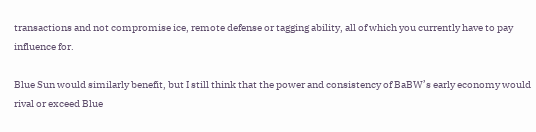transactions and not compromise ice, remote defense or tagging ability, all of which you currently have to pay influence for.

Blue Sun would similarly benefit, but I still think that the power and consistency of BaBW’s early economy would rival or exceed Blue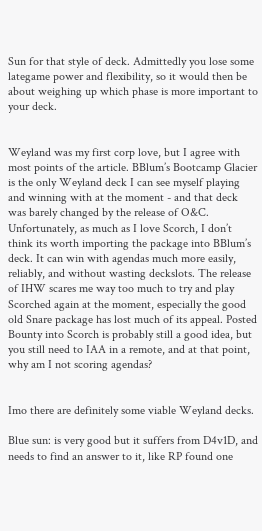Sun for that style of deck. Admittedly you lose some lategame power and flexibility, so it would then be about weighing up which phase is more important to your deck.


Weyland was my first corp love, but I agree with most points of the article. BBlum’s Bootcamp Glacier is the only Weyland deck I can see myself playing and winning with at the moment - and that deck was barely changed by the release of O&C. Unfortunately, as much as I love Scorch, I don’t think its worth importing the package into BBlum’s deck. It can win with agendas much more easily, reliably, and without wasting deckslots. The release of IHW scares me way too much to try and play Scorched again at the moment, especially the good old Snare package has lost much of its appeal. Posted Bounty into Scorch is probably still a good idea, but you still need to IAA in a remote, and at that point, why am I not scoring agendas?


Imo there are definitely some viable Weyland decks.

Blue sun: is very good but it suffers from D4v1D, and needs to find an answer to it, like RP found one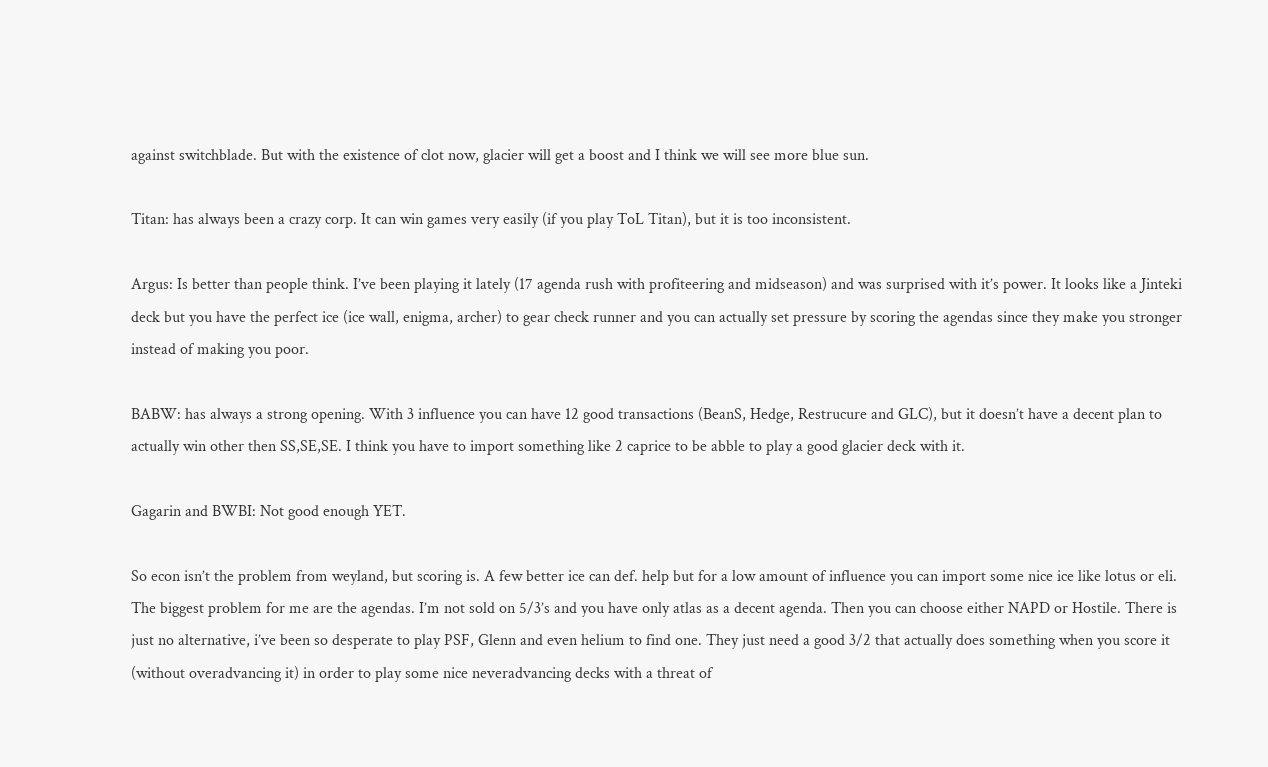against switchblade. But with the existence of clot now, glacier will get a boost and I think we will see more blue sun.

Titan: has always been a crazy corp. It can win games very easily (if you play ToL Titan), but it is too inconsistent.

Argus: Is better than people think. I’ve been playing it lately (17 agenda rush with profiteering and midseason) and was surprised with it’s power. It looks like a Jinteki deck but you have the perfect ice (ice wall, enigma, archer) to gear check runner and you can actually set pressure by scoring the agendas since they make you stronger instead of making you poor.

BABW: has always a strong opening. With 3 influence you can have 12 good transactions (BeanS, Hedge, Restrucure and GLC), but it doesn’t have a decent plan to actually win other then SS,SE,SE. I think you have to import something like 2 caprice to be abble to play a good glacier deck with it.

Gagarin and BWBI: Not good enough YET.

So econ isn’t the problem from weyland, but scoring is. A few better ice can def. help but for a low amount of influence you can import some nice ice like lotus or eli. The biggest problem for me are the agendas. I’m not sold on 5/3’s and you have only atlas as a decent agenda. Then you can choose either NAPD or Hostile. There is just no alternative, i’ve been so desperate to play PSF, Glenn and even helium to find one. They just need a good 3/2 that actually does something when you score it (without overadvancing it) in order to play some nice neveradvancing decks with a threat of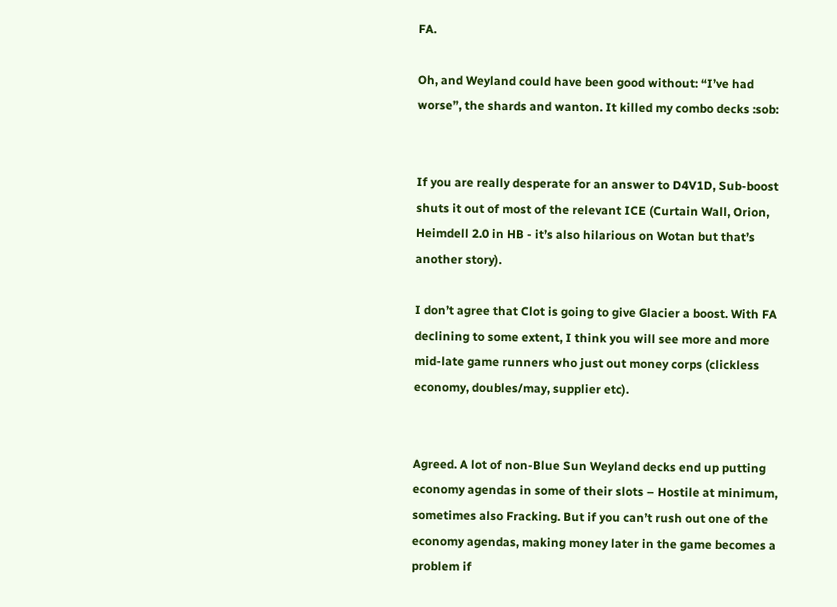FA.

Oh, and Weyland could have been good without: “I’ve had worse”, the shards and wanton. It killed my combo decks :sob:


If you are really desperate for an answer to D4V1D, Sub-boost shuts it out of most of the relevant ICE (Curtain Wall, Orion, Heimdell 2.0 in HB - it’s also hilarious on Wotan but that’s another story).

I don’t agree that Clot is going to give Glacier a boost. With FA declining to some extent, I think you will see more and more mid-late game runners who just out money corps (clickless economy, doubles/may, supplier etc).


Agreed. A lot of non-Blue Sun Weyland decks end up putting economy agendas in some of their slots – Hostile at minimum, sometimes also Fracking. But if you can’t rush out one of the economy agendas, making money later in the game becomes a problem if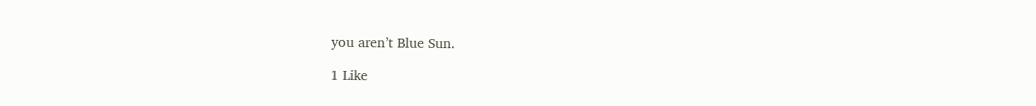you aren’t Blue Sun.

1 Like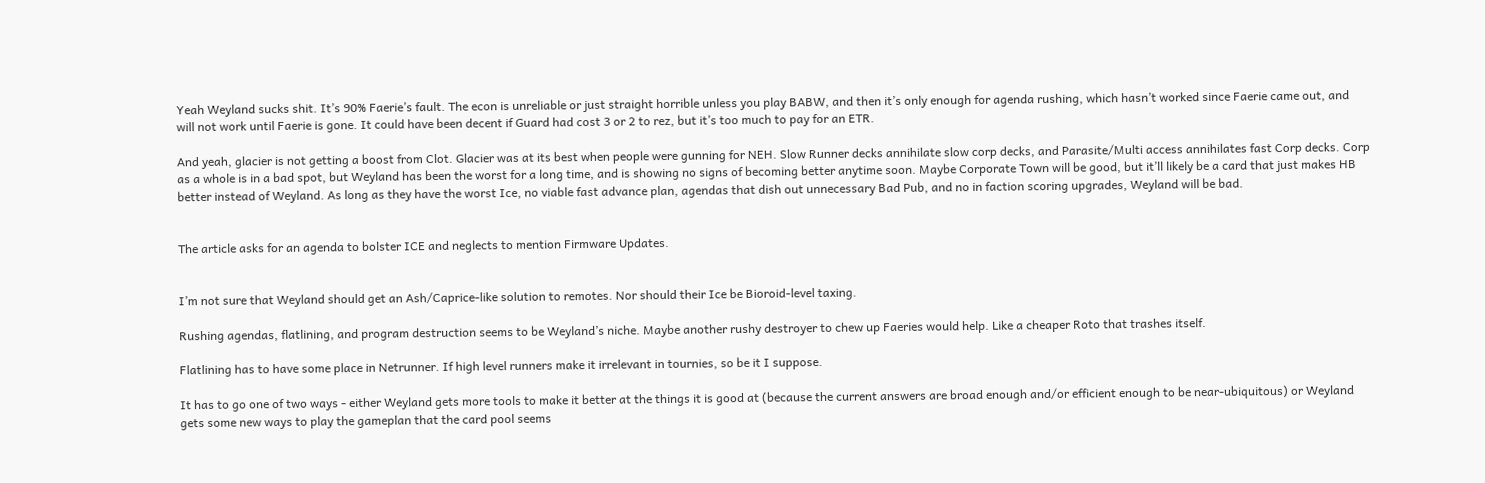Yeah Weyland sucks shit. It’s 90% Faerie’s fault. The econ is unreliable or just straight horrible unless you play BABW, and then it’s only enough for agenda rushing, which hasn’t worked since Faerie came out, and will not work until Faerie is gone. It could have been decent if Guard had cost 3 or 2 to rez, but it’s too much to pay for an ETR.

And yeah, glacier is not getting a boost from Clot. Glacier was at its best when people were gunning for NEH. Slow Runner decks annihilate slow corp decks, and Parasite/Multi access annihilates fast Corp decks. Corp as a whole is in a bad spot, but Weyland has been the worst for a long time, and is showing no signs of becoming better anytime soon. Maybe Corporate Town will be good, but it’ll likely be a card that just makes HB better instead of Weyland. As long as they have the worst Ice, no viable fast advance plan, agendas that dish out unnecessary Bad Pub, and no in faction scoring upgrades, Weyland will be bad.


The article asks for an agenda to bolster ICE and neglects to mention Firmware Updates.


I’m not sure that Weyland should get an Ash/Caprice-like solution to remotes. Nor should their Ice be Bioroid-level taxing.

Rushing agendas, flatlining, and program destruction seems to be Weyland’s niche. Maybe another rushy destroyer to chew up Faeries would help. Like a cheaper Roto that trashes itself.

Flatlining has to have some place in Netrunner. If high level runners make it irrelevant in tournies, so be it I suppose.

It has to go one of two ways - either Weyland gets more tools to make it better at the things it is good at (because the current answers are broad enough and/or efficient enough to be near-ubiquitous) or Weyland gets some new ways to play the gameplan that the card pool seems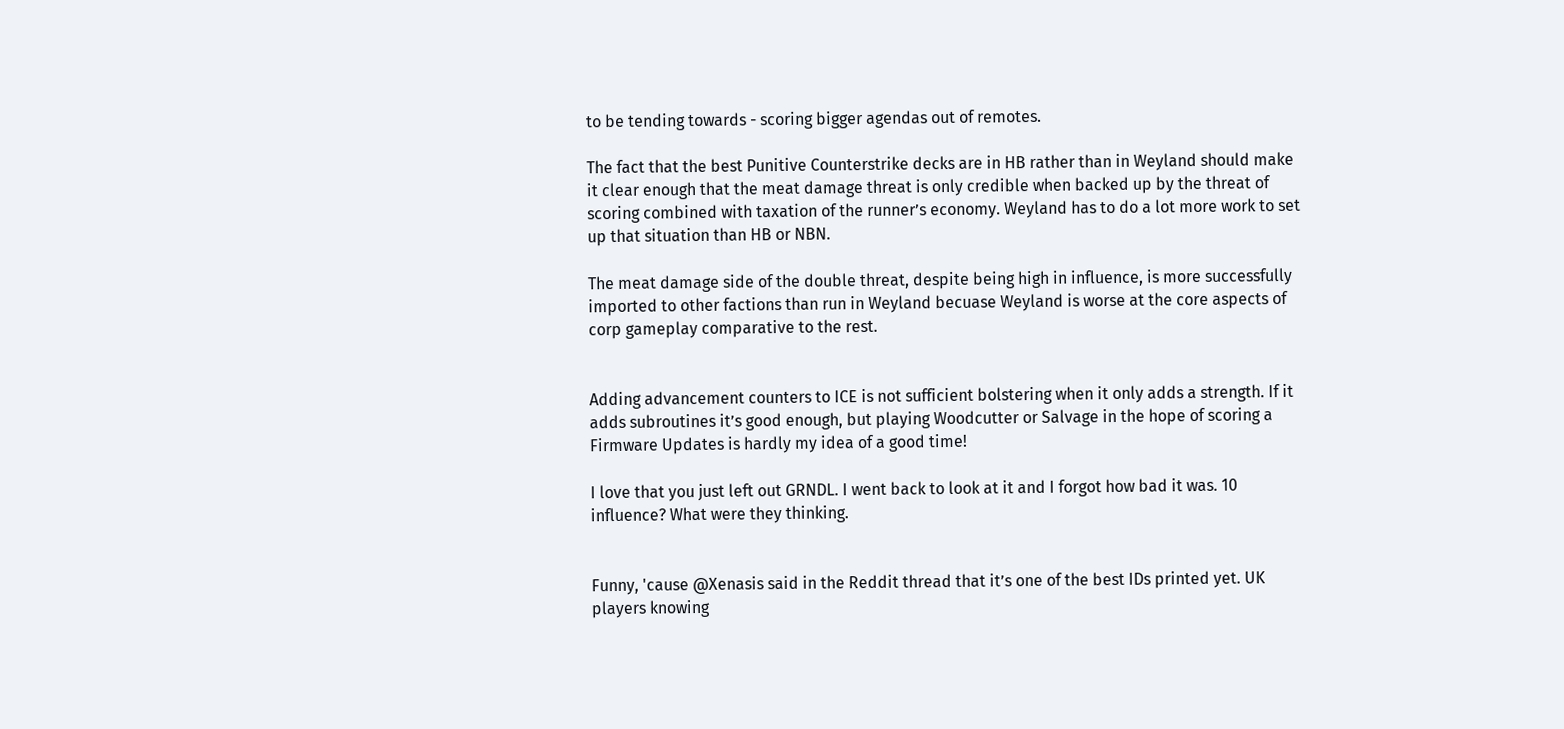to be tending towards - scoring bigger agendas out of remotes.

The fact that the best Punitive Counterstrike decks are in HB rather than in Weyland should make it clear enough that the meat damage threat is only credible when backed up by the threat of scoring combined with taxation of the runner’s economy. Weyland has to do a lot more work to set up that situation than HB or NBN.

The meat damage side of the double threat, despite being high in influence, is more successfully imported to other factions than run in Weyland becuase Weyland is worse at the core aspects of corp gameplay comparative to the rest.


Adding advancement counters to ICE is not sufficient bolstering when it only adds a strength. If it adds subroutines it’s good enough, but playing Woodcutter or Salvage in the hope of scoring a Firmware Updates is hardly my idea of a good time!

I love that you just left out GRNDL. I went back to look at it and I forgot how bad it was. 10 influence? What were they thinking.


Funny, 'cause @Xenasis said in the Reddit thread that it’s one of the best IDs printed yet. UK players knowing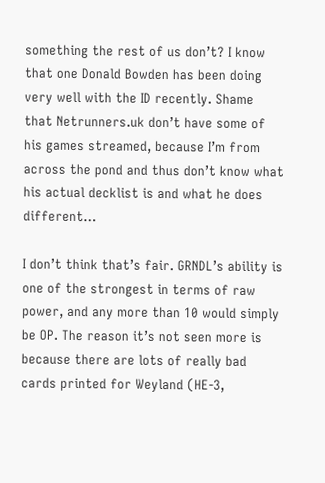something the rest of us don’t? I know that one Donald Bowden has been doing very well with the ID recently. Shame that Netrunners.uk don’t have some of his games streamed, because I’m from across the pond and thus don’t know what his actual decklist is and what he does different…

I don’t think that’s fair. GRNDL’s ability is one of the strongest in terms of raw power, and any more than 10 would simply be OP. The reason it’s not seen more is because there are lots of really bad cards printed for Weyland (HE-3,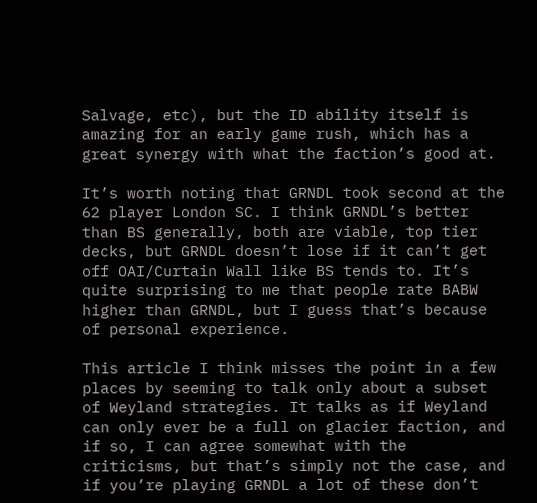Salvage, etc), but the ID ability itself is amazing for an early game rush, which has a great synergy with what the faction’s good at.

It’s worth noting that GRNDL took second at the 62 player London SC. I think GRNDL’s better than BS generally, both are viable, top tier decks, but GRNDL doesn’t lose if it can’t get off OAI/Curtain Wall like BS tends to. It’s quite surprising to me that people rate BABW higher than GRNDL, but I guess that’s because of personal experience.

This article I think misses the point in a few places by seeming to talk only about a subset of Weyland strategies. It talks as if Weyland can only ever be a full on glacier faction, and if so, I can agree somewhat with the criticisms, but that’s simply not the case, and if you’re playing GRNDL a lot of these don’t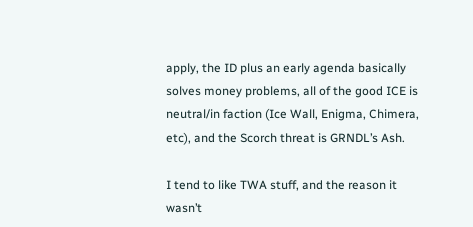apply, the ID plus an early agenda basically solves money problems, all of the good ICE is neutral/in faction (Ice Wall, Enigma, Chimera, etc), and the Scorch threat is GRNDL’s Ash.

I tend to like TWA stuff, and the reason it wasn’t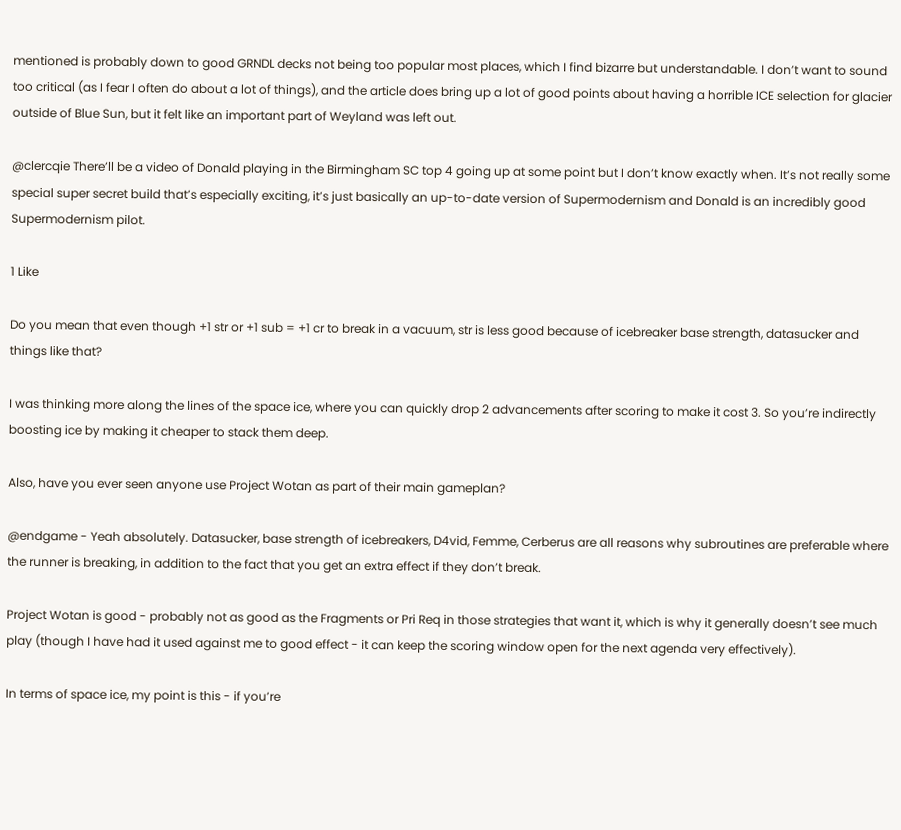mentioned is probably down to good GRNDL decks not being too popular most places, which I find bizarre but understandable. I don’t want to sound too critical (as I fear I often do about a lot of things), and the article does bring up a lot of good points about having a horrible ICE selection for glacier outside of Blue Sun, but it felt like an important part of Weyland was left out.

@clercqie There’ll be a video of Donald playing in the Birmingham SC top 4 going up at some point but I don’t know exactly when. It’s not really some special super secret build that’s especially exciting, it’s just basically an up-to-date version of Supermodernism and Donald is an incredibly good Supermodernism pilot.

1 Like

Do you mean that even though +1 str or +1 sub = +1 cr to break in a vacuum, str is less good because of icebreaker base strength, datasucker and things like that?

I was thinking more along the lines of the space ice, where you can quickly drop 2 advancements after scoring to make it cost 3. So you’re indirectly boosting ice by making it cheaper to stack them deep.

Also, have you ever seen anyone use Project Wotan as part of their main gameplan?

@endgame - Yeah absolutely. Datasucker, base strength of icebreakers, D4vid, Femme, Cerberus are all reasons why subroutines are preferable where the runner is breaking, in addition to the fact that you get an extra effect if they don’t break.

Project Wotan is good - probably not as good as the Fragments or Pri Req in those strategies that want it, which is why it generally doesn’t see much play (though I have had it used against me to good effect - it can keep the scoring window open for the next agenda very effectively).

In terms of space ice, my point is this - if you’re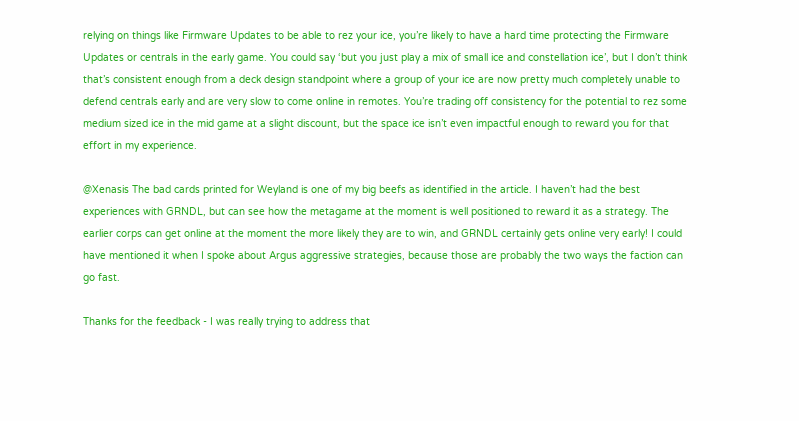relying on things like Firmware Updates to be able to rez your ice, you’re likely to have a hard time protecting the Firmware Updates or centrals in the early game. You could say ‘but you just play a mix of small ice and constellation ice’, but I don’t think that’s consistent enough from a deck design standpoint where a group of your ice are now pretty much completely unable to defend centrals early and are very slow to come online in remotes. You’re trading off consistency for the potential to rez some medium sized ice in the mid game at a slight discount, but the space ice isn’t even impactful enough to reward you for that effort in my experience.

@Xenasis The bad cards printed for Weyland is one of my big beefs as identified in the article. I haven’t had the best experiences with GRNDL, but can see how the metagame at the moment is well positioned to reward it as a strategy. The earlier corps can get online at the moment the more likely they are to win, and GRNDL certainly gets online very early! I could have mentioned it when I spoke about Argus aggressive strategies, because those are probably the two ways the faction can go fast.

Thanks for the feedback - I was really trying to address that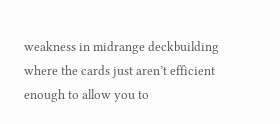weakness in midrange deckbuilding where the cards just aren’t efficient enough to allow you to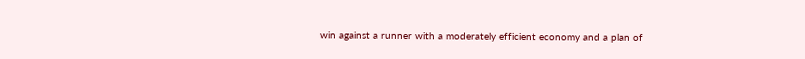win against a runner with a moderately efficient economy and a plan of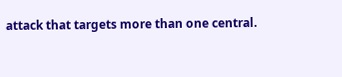attack that targets more than one central.